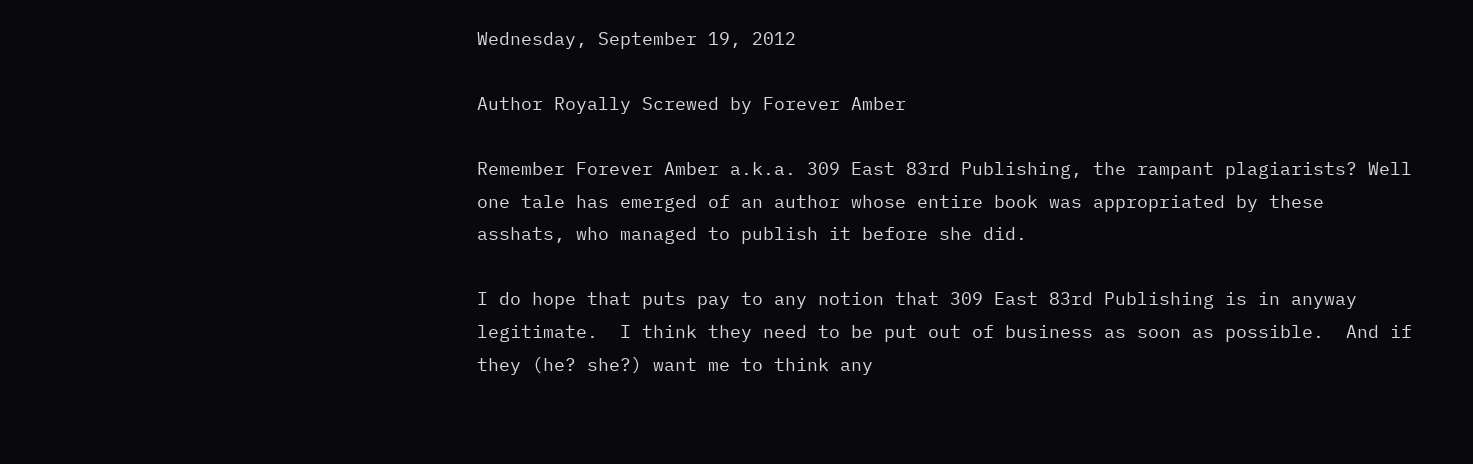Wednesday, September 19, 2012

Author Royally Screwed by Forever Amber

Remember Forever Amber a.k.a. 309 East 83rd Publishing, the rampant plagiarists? Well one tale has emerged of an author whose entire book was appropriated by these asshats, who managed to publish it before she did.

I do hope that puts pay to any notion that 309 East 83rd Publishing is in anyway legitimate.  I think they need to be put out of business as soon as possible.  And if they (he? she?) want me to think any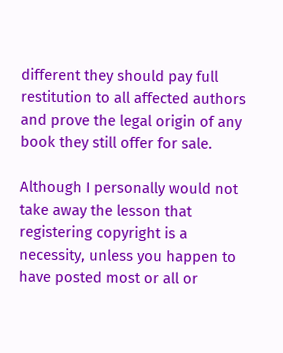different they should pay full restitution to all affected authors and prove the legal origin of any book they still offer for sale.

Although I personally would not take away the lesson that registering copyright is a necessity, unless you happen to have posted most or all or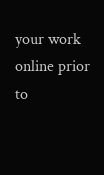your work online prior to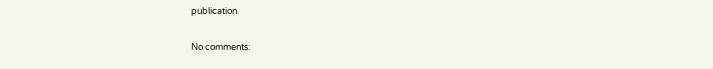publication.

No comments: